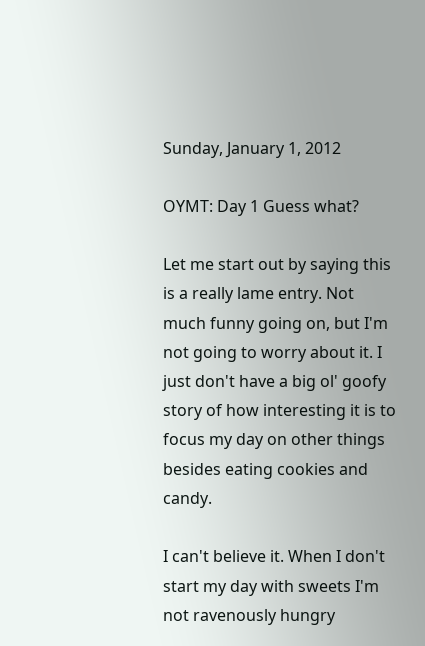Sunday, January 1, 2012

OYMT: Day 1 Guess what?

Let me start out by saying this is a really lame entry. Not much funny going on, but I'm not going to worry about it. I just don't have a big ol' goofy story of how interesting it is to focus my day on other things besides eating cookies and candy.

I can't believe it. When I don't start my day with sweets I'm not ravenously hungry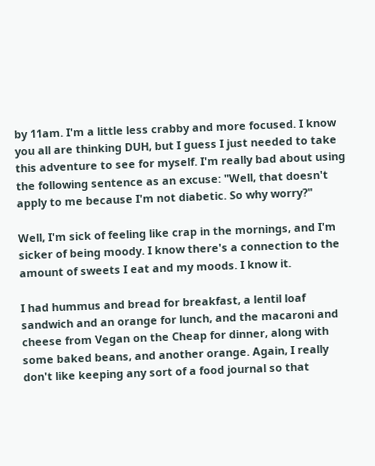by 11am. I'm a little less crabby and more focused. I know you all are thinking DUH, but I guess I just needed to take this adventure to see for myself. I'm really bad about using the following sentence as an excuse: "Well, that doesn't apply to me because I'm not diabetic. So why worry?"

Well, I'm sick of feeling like crap in the mornings, and I'm sicker of being moody. I know there's a connection to the amount of sweets I eat and my moods. I know it.

I had hummus and bread for breakfast, a lentil loaf sandwich and an orange for lunch, and the macaroni and cheese from Vegan on the Cheap for dinner, along with some baked beans, and another orange. Again, I really don't like keeping any sort of a food journal so that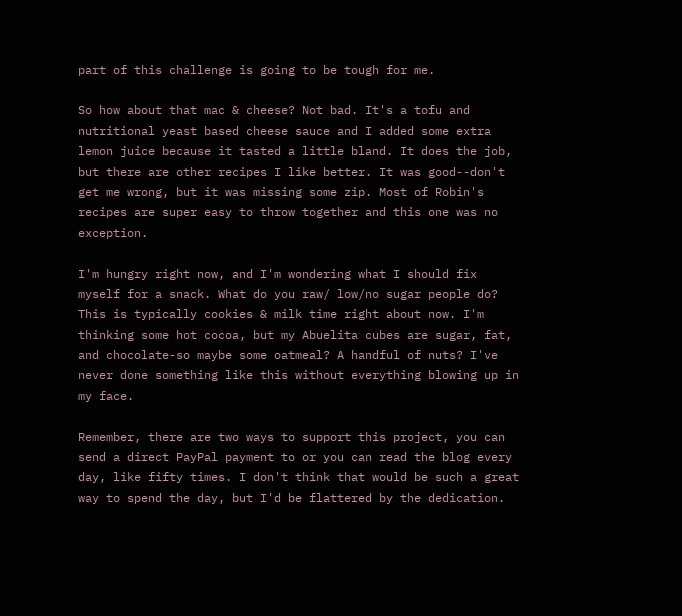part of this challenge is going to be tough for me.

So how about that mac & cheese? Not bad. It's a tofu and nutritional yeast based cheese sauce and I added some extra lemon juice because it tasted a little bland. It does the job, but there are other recipes I like better. It was good--don't get me wrong, but it was missing some zip. Most of Robin's recipes are super easy to throw together and this one was no exception.

I'm hungry right now, and I'm wondering what I should fix myself for a snack. What do you raw/ low/no sugar people do? This is typically cookies & milk time right about now. I'm thinking some hot cocoa, but my Abuelita cubes are sugar, fat, and chocolate-so maybe some oatmeal? A handful of nuts? I've never done something like this without everything blowing up in my face.

Remember, there are two ways to support this project, you can send a direct PayPal payment to or you can read the blog every day, like fifty times. I don't think that would be such a great way to spend the day, but I'd be flattered by the dedication.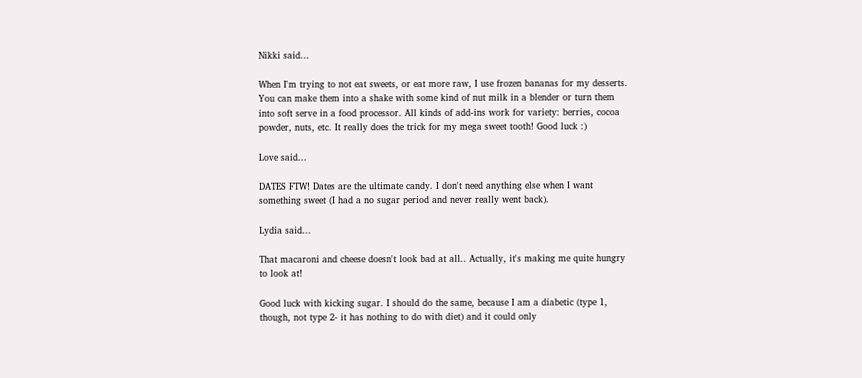Nikki said...

When I'm trying to not eat sweets, or eat more raw, I use frozen bananas for my desserts. You can make them into a shake with some kind of nut milk in a blender or turn them into soft serve in a food processor. All kinds of add-ins work for variety: berries, cocoa powder, nuts, etc. It really does the trick for my mega sweet tooth! Good luck :)

Love said...

DATES FTW! Dates are the ultimate candy. I don't need anything else when I want something sweet (I had a no sugar period and never really went back).

Lydia said...

That macaroni and cheese doesn't look bad at all.. Actually, it's making me quite hungry to look at!

Good luck with kicking sugar. I should do the same, because I am a diabetic (type 1, though, not type 2- it has nothing to do with diet) and it could only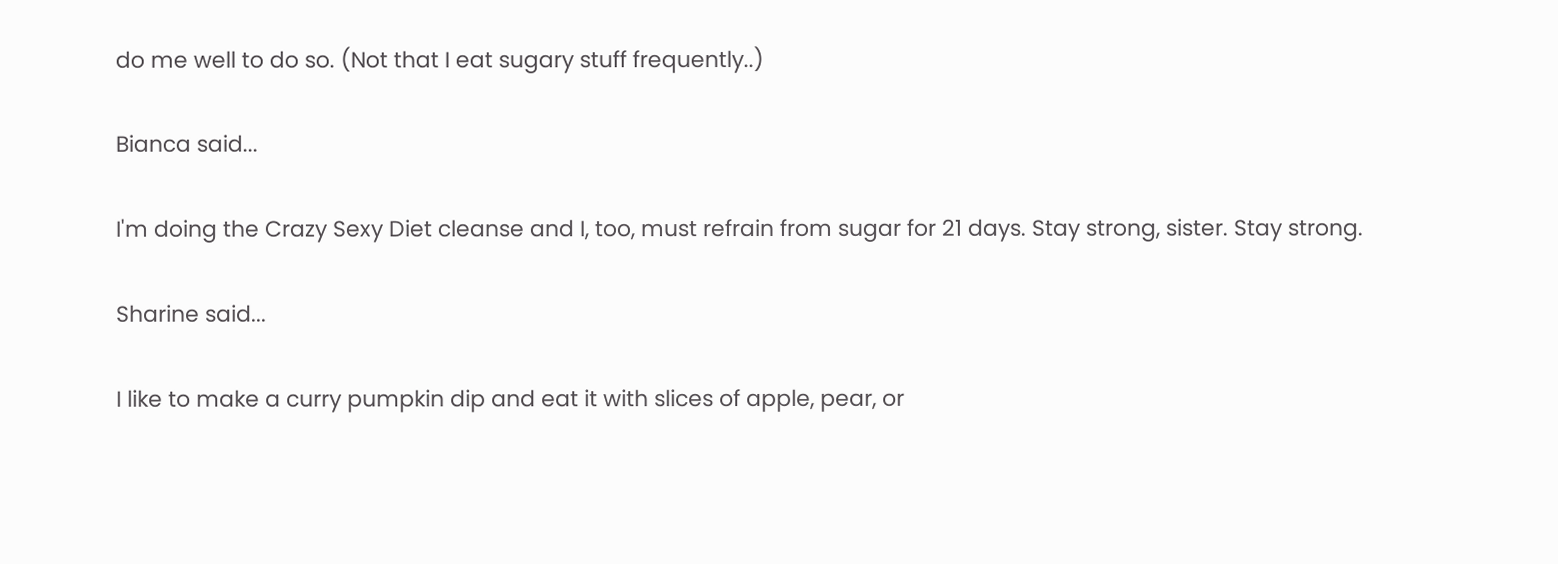do me well to do so. (Not that I eat sugary stuff frequently..)

Bianca said...

I'm doing the Crazy Sexy Diet cleanse and I, too, must refrain from sugar for 21 days. Stay strong, sister. Stay strong.

Sharine said...

I like to make a curry pumpkin dip and eat it with slices of apple, pear, or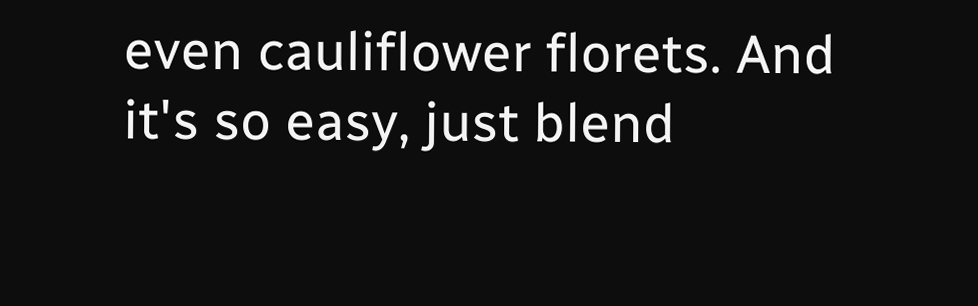even cauliflower florets. And it's so easy, just blend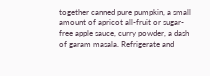together canned pure pumpkin, a small amount of apricot all-fruit or sugar-free apple sauce, curry powder, a dash of garam masala. Refrigerate and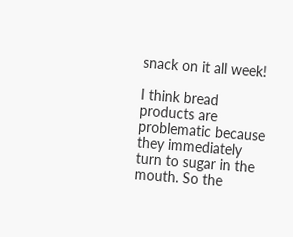snack on it all week!

I think bread products are problematic because they immediately turn to sugar in the mouth. So the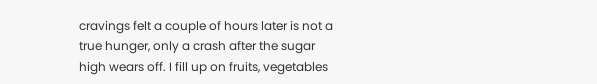cravings felt a couple of hours later is not a true hunger, only a crash after the sugar high wears off. I fill up on fruits, vegetables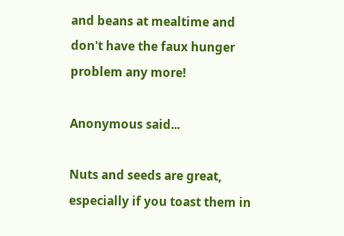and beans at mealtime and don't have the faux hunger problem any more!

Anonymous said...

Nuts and seeds are great, especially if you toast them in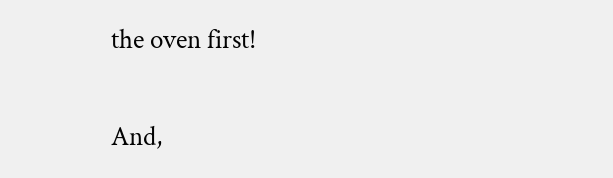the oven first!

And,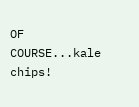OF COURSE...kale chips!